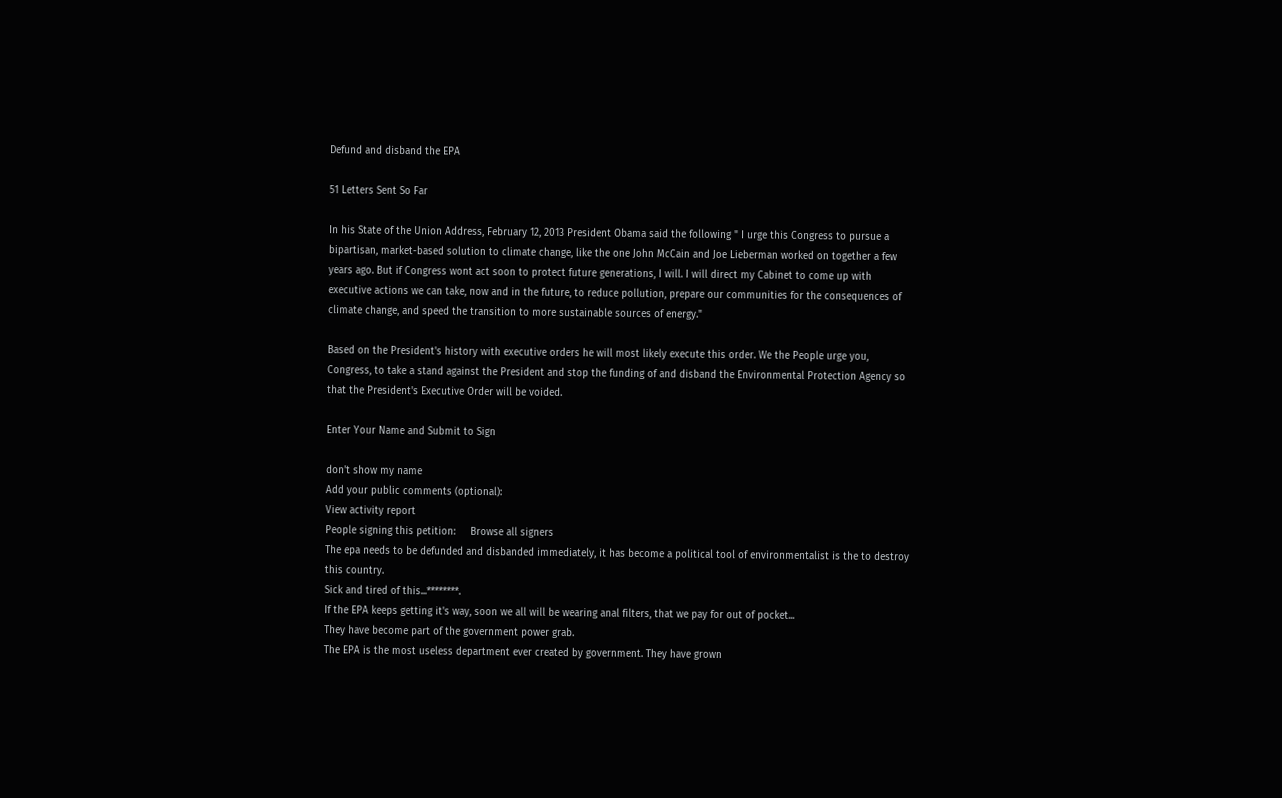Defund and disband the EPA

51 Letters Sent So Far

In his State of the Union Address, February 12, 2013 President Obama said the following " I urge this Congress to pursue a bipartisan, market-based solution to climate change, like the one John McCain and Joe Lieberman worked on together a few years ago. But if Congress wont act soon to protect future generations, I will. I will direct my Cabinet to come up with executive actions we can take, now and in the future, to reduce pollution, prepare our communities for the consequences of climate change, and speed the transition to more sustainable sources of energy."

Based on the President's history with executive orders he will most likely execute this order. We the People urge you, Congress, to take a stand against the President and stop the funding of and disband the Environmental Protection Agency so that the President's Executive Order will be voided.

Enter Your Name and Submit to Sign

don't show my name
Add your public comments (optional):
View activity report
People signing this petition:     Browse all signers
The epa needs to be defunded and disbanded immediately, it has become a political tool of environmentalist is the to destroy this country.
Sick and tired of this...********.
If the EPA keeps getting it's way, soon we all will be wearing anal filters, that we pay for out of pocket...
They have become part of the government power grab.
The EPA is the most useless department ever created by government. They have grown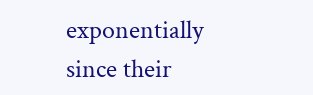exponentially since their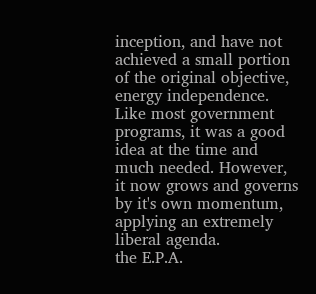inception, and have not achieved a small portion of the original objective, energy independence.
Like most government programs, it was a good idea at the time and much needed. However, it now grows and governs by it's own momentum, applying an extremely liberal agenda.
the E.P.A.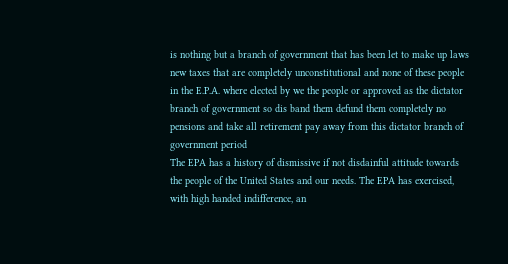is nothing but a branch of government that has been let to make up laws new taxes that are completely unconstitutional and none of these people in the E.P.A. where elected by we the people or approved as the dictator branch of government so dis band them defund them completely no pensions and take all retirement pay away from this dictator branch of government period
The EPA has a history of dismissive if not disdainful attitude towards the people of the United States and our needs. The EPA has exercised, with high handed indifference, an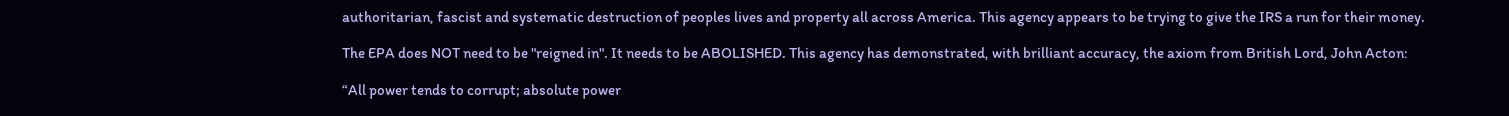authoritarian, fascist and systematic destruction of peoples lives and property all across America. This agency appears to be trying to give the IRS a run for their money.

The EPA does NOT need to be "reigned in". It needs to be ABOLISHED. This agency has demonstrated, with brilliant accuracy, the axiom from British Lord, John Acton:

“All power tends to corrupt; absolute power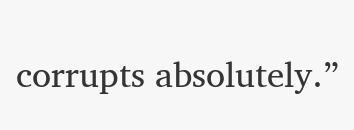corrupts absolutely.”